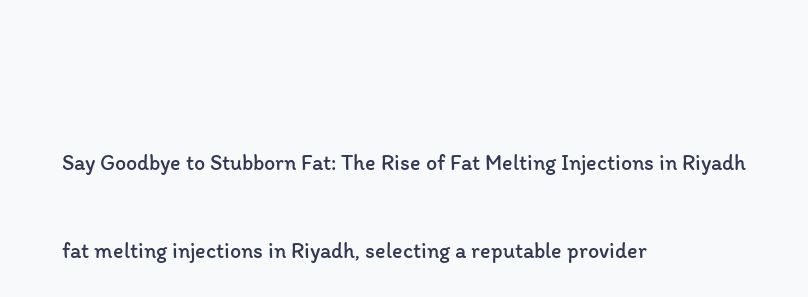Say Goodbye to Stubborn Fat: The Rise of Fat Melting Injections in Riyadh

fat melting injections in Riyadh, selecting a reputable provider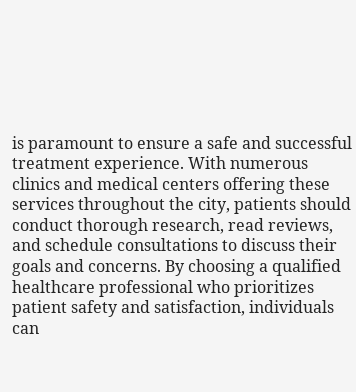is paramount to ensure a safe and successful treatment experience. With numerous clinics and medical centers offering these services throughout the city, patients should conduct thorough research, read reviews, and schedule consultations to discuss their goals and concerns. By choosing a qualified healthcare professional who prioritizes patient safety and satisfaction, individuals can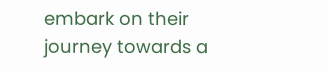embark on their journey towards a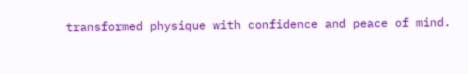transformed physique with confidence and peace of mind.